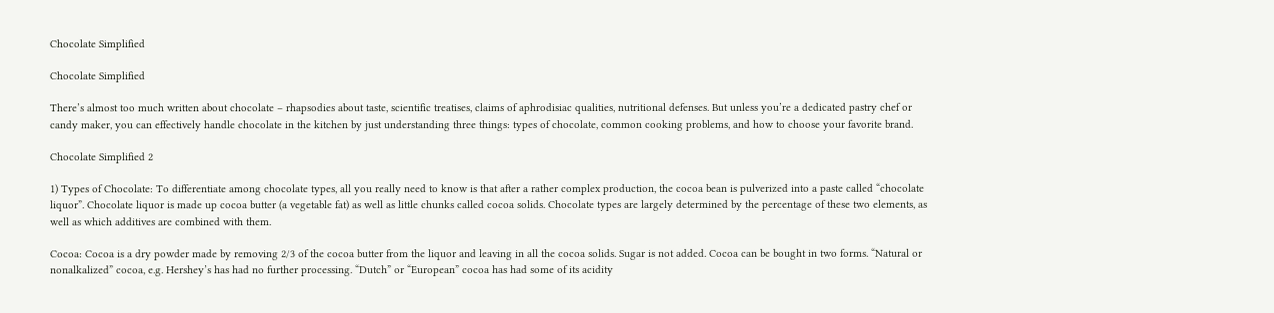Chocolate Simplified

Chocolate Simplified

There’s almost too much written about chocolate – rhapsodies about taste, scientific treatises, claims of aphrodisiac qualities, nutritional defenses. But unless you’re a dedicated pastry chef or candy maker, you can effectively handle chocolate in the kitchen by just understanding three things: types of chocolate, common cooking problems, and how to choose your favorite brand.

Chocolate Simplified 2

1) Types of Chocolate: To differentiate among chocolate types, all you really need to know is that after a rather complex production, the cocoa bean is pulverized into a paste called “chocolate liquor”. Chocolate liquor is made up cocoa butter (a vegetable fat) as well as little chunks called cocoa solids. Chocolate types are largely determined by the percentage of these two elements, as well as which additives are combined with them.

Cocoa: Cocoa is a dry powder made by removing 2/3 of the cocoa butter from the liquor and leaving in all the cocoa solids. Sugar is not added. Cocoa can be bought in two forms. “Natural or nonalkalized” cocoa, e.g. Hershey’s has had no further processing. “Dutch” or “European” cocoa has had some of its acidity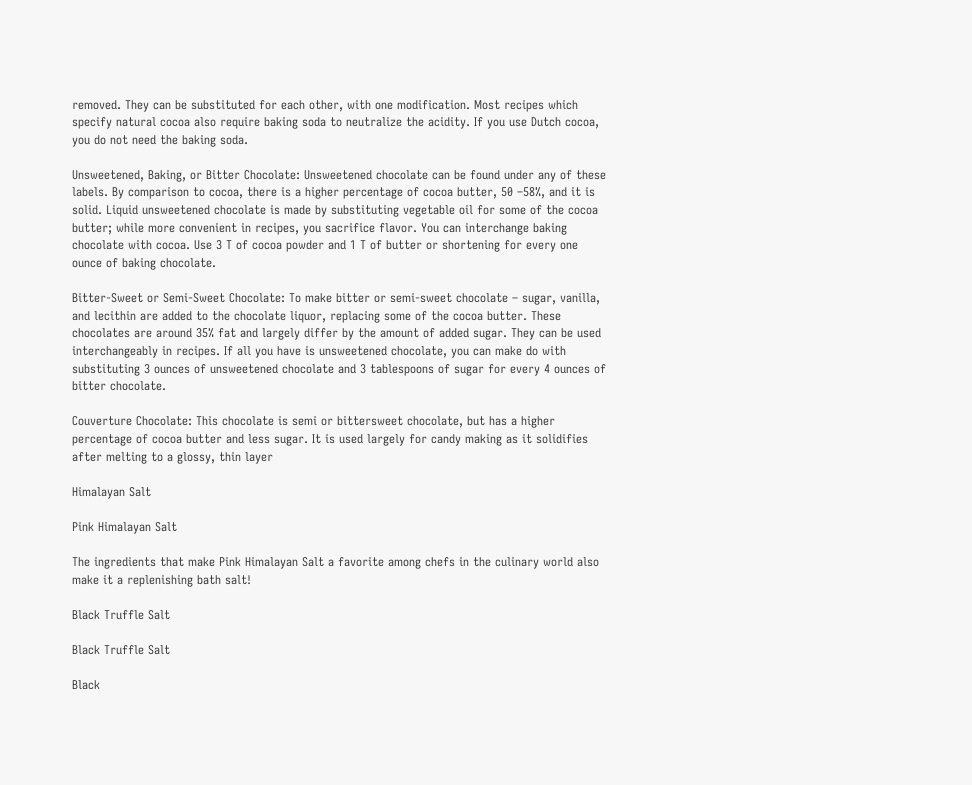removed. They can be substituted for each other, with one modification. Most recipes which specify natural cocoa also require baking soda to neutralize the acidity. If you use Dutch cocoa, you do not need the baking soda.

Unsweetened, Baking, or Bitter Chocolate: Unsweetened chocolate can be found under any of these labels. By comparison to cocoa, there is a higher percentage of cocoa butter, 50 –58%, and it is solid. Liquid unsweetened chocolate is made by substituting vegetable oil for some of the cocoa butter; while more convenient in recipes, you sacrifice flavor. You can interchange baking chocolate with cocoa. Use 3 T of cocoa powder and 1 T of butter or shortening for every one ounce of baking chocolate.

Bitter-Sweet or Semi-Sweet Chocolate: To make bitter or semi-sweet chocolate – sugar, vanilla, and lecithin are added to the chocolate liquor, replacing some of the cocoa butter. These chocolates are around 35% fat and largely differ by the amount of added sugar. They can be used interchangeably in recipes. If all you have is unsweetened chocolate, you can make do with substituting 3 ounces of unsweetened chocolate and 3 tablespoons of sugar for every 4 ounces of bitter chocolate.

Couverture Chocolate: This chocolate is semi or bittersweet chocolate, but has a higher percentage of cocoa butter and less sugar. It is used largely for candy making as it solidifies after melting to a glossy, thin layer

Himalayan Salt

Pink Himalayan Salt

The ingredients that make Pink Himalayan Salt a favorite among chefs in the culinary world also make it a replenishing bath salt!

Black Truffle Salt

Black Truffle Salt

Black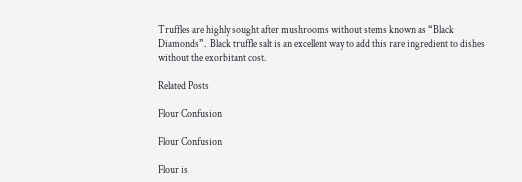Truffles are highly sought after mushrooms without stems known as “Black Diamonds”.  Black truffle salt is an excellent way to add this rare ingredient to dishes without the exorbitant cost.

Related Posts

Flour Confusion

Flour Confusion

Flour is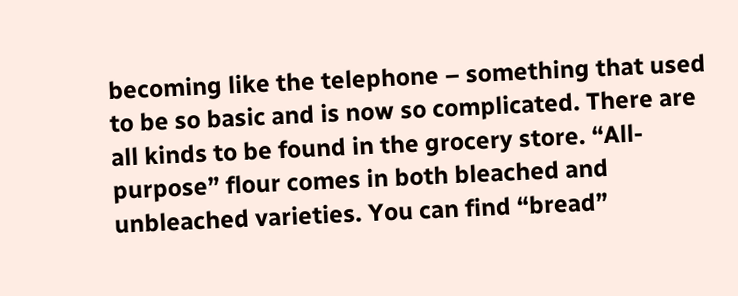becoming like the telephone – something that used to be so basic and is now so complicated. There are all kinds to be found in the grocery store. “All-purpose” flour comes in both bleached and unbleached varieties. You can find “bread”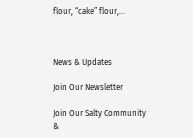flour, “cake” flour,...



News & Updates

Join Our Newsletter

Join Our Salty Community &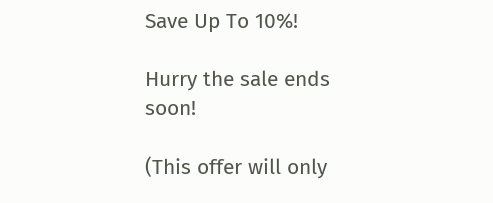Save Up To 10%!

Hurry the sale ends soon!

(This offer will only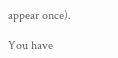appear once).

You have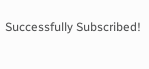Successfully Subscribed!